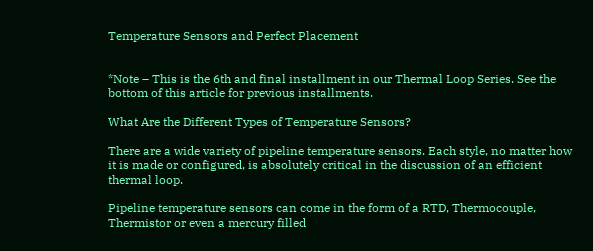Temperature Sensors and Perfect Placement


*Note – This is the 6th and final installment in our Thermal Loop Series. See the bottom of this article for previous installments.

What Are the Different Types of Temperature Sensors?

There are a wide variety of pipeline temperature sensors. Each style, no matter how it is made or configured, is absolutely critical in the discussion of an efficient thermal loop.

Pipeline temperature sensors can come in the form of a RTD, Thermocouple, Thermistor or even a mercury filled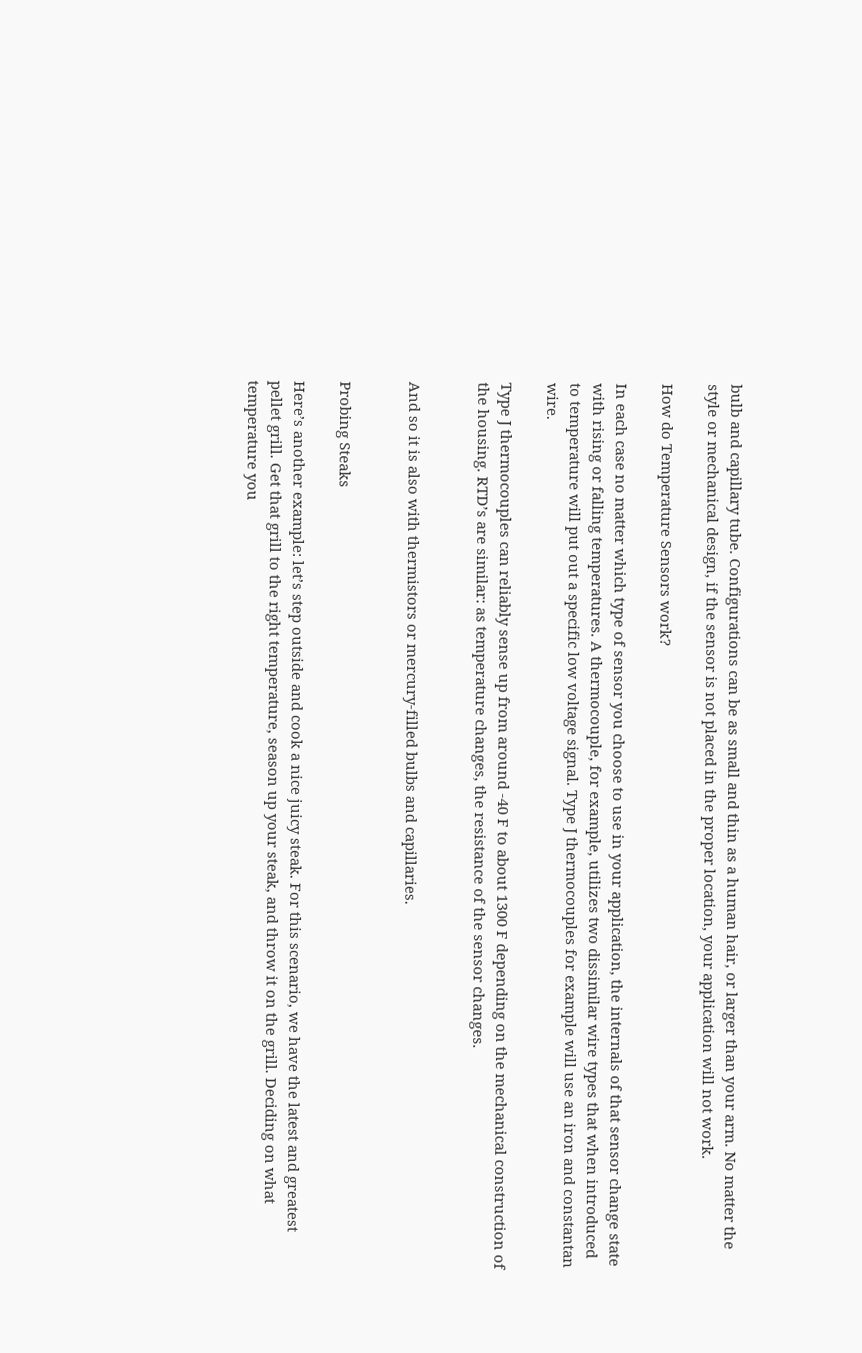bulb and capillary tube. Configurations can be as small and thin as a human hair, or larger than your arm. No matter the style or mechanical design, if the sensor is not placed in the proper location, your application will not work.

How do Temperature Sensors work?

In each case no matter which type of sensor you choose to use in your application, the internals of that sensor change state with rising or falling temperatures. A thermocouple, for example, utilizes two dissimilar wire types that when introduced to temperature will put out a specific low voltage signal. Type J thermocouples for example will use an iron and constantan wire.

Type J thermocouples can reliably sense up from around -40 F to about 1300 F depending on the mechanical construction of the housing. RTD’s are similar: as temperature changes, the resistance of the sensor changes.


And so it is also with thermistors or mercury-filled bulbs and capillaries.


Probing Steaks

Here’s another example: let’s step outside and cook a nice juicy steak. For this scenario, we have the latest and greatest pellet grill. Get that grill to the right temperature, season up your steak, and throw it on the grill. Deciding on what temperature you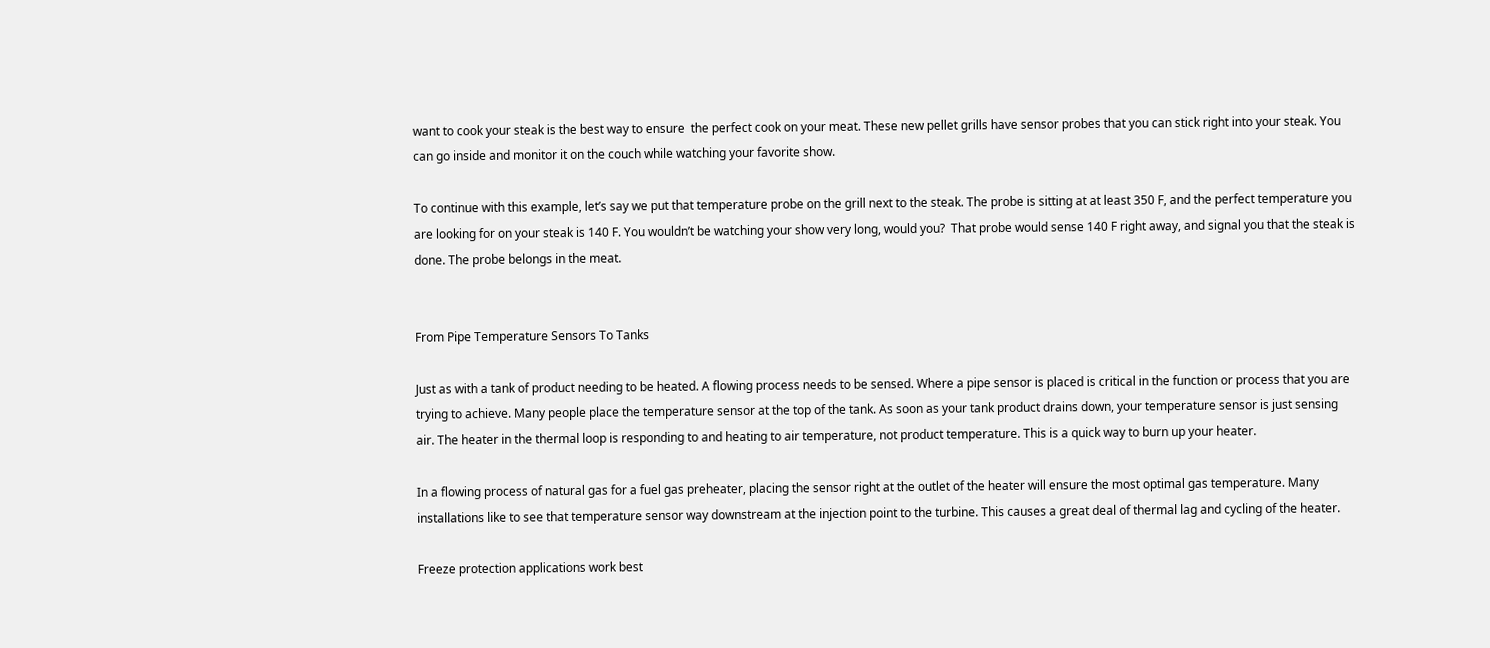want to cook your steak is the best way to ensure  the perfect cook on your meat. These new pellet grills have sensor probes that you can stick right into your steak. You can go inside and monitor it on the couch while watching your favorite show.

To continue with this example, let’s say we put that temperature probe on the grill next to the steak. The probe is sitting at at least 350 F, and the perfect temperature you are looking for on your steak is 140 F. You wouldn’t be watching your show very long, would you?  That probe would sense 140 F right away, and signal you that the steak is done. The probe belongs in the meat.


From Pipe Temperature Sensors To Tanks

Just as with a tank of product needing to be heated. A flowing process needs to be sensed. Where a pipe sensor is placed is critical in the function or process that you are trying to achieve. Many people place the temperature sensor at the top of the tank. As soon as your tank product drains down, your temperature sensor is just sensing air. The heater in the thermal loop is responding to and heating to air temperature, not product temperature. This is a quick way to burn up your heater.

In a flowing process of natural gas for a fuel gas preheater, placing the sensor right at the outlet of the heater will ensure the most optimal gas temperature. Many installations like to see that temperature sensor way downstream at the injection point to the turbine. This causes a great deal of thermal lag and cycling of the heater.

Freeze protection applications work best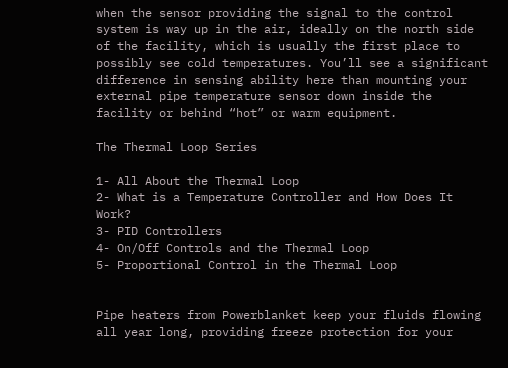when the sensor providing the signal to the control system is way up in the air, ideally on the north side of the facility, which is usually the first place to possibly see cold temperatures. You’ll see a significant difference in sensing ability here than mounting your external pipe temperature sensor down inside the facility or behind “hot” or warm equipment.

The Thermal Loop Series

1- All About the Thermal Loop
2- What is a Temperature Controller and How Does It Work?
3- PID Controllers
4- On/Off Controls and the Thermal Loop
5- Proportional Control in the Thermal Loop


Pipe heaters from Powerblanket keep your fluids flowing all year long, providing freeze protection for your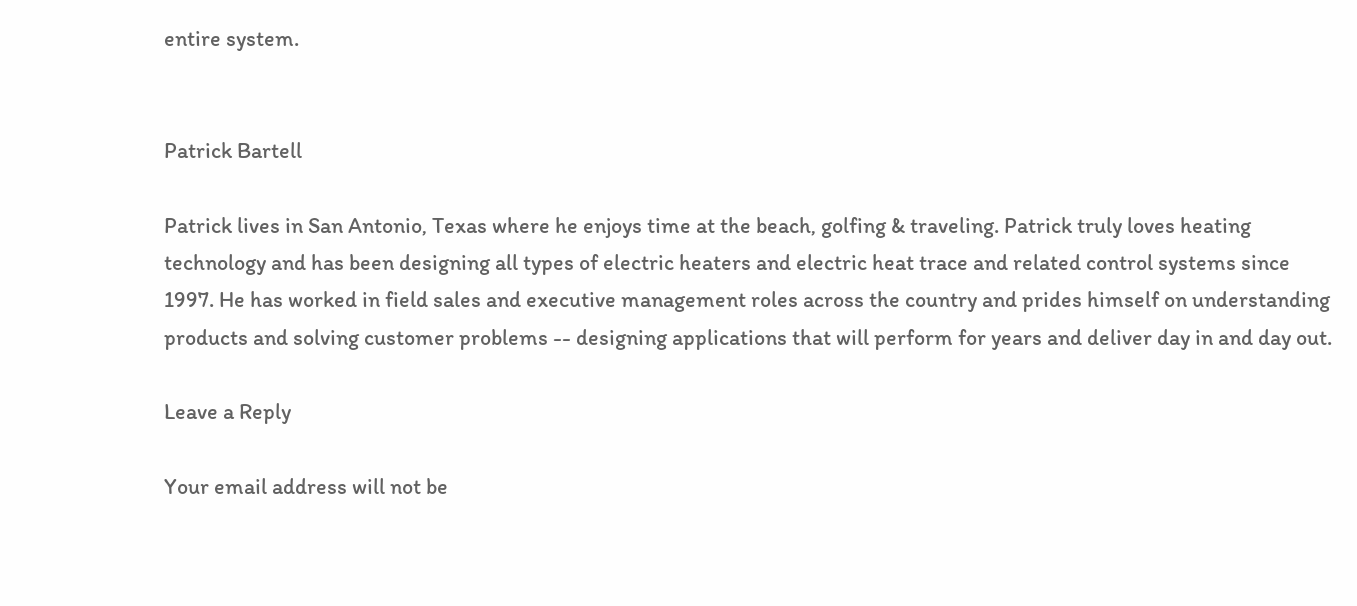entire system.


Patrick Bartell

Patrick lives in San Antonio, Texas where he enjoys time at the beach, golfing & traveling. Patrick truly loves heating technology and has been designing all types of electric heaters and electric heat trace and related control systems since 1997. He has worked in field sales and executive management roles across the country and prides himself on understanding products and solving customer problems -- designing applications that will perform for years and deliver day in and day out.

Leave a Reply

Your email address will not be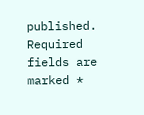published. Required fields are marked *